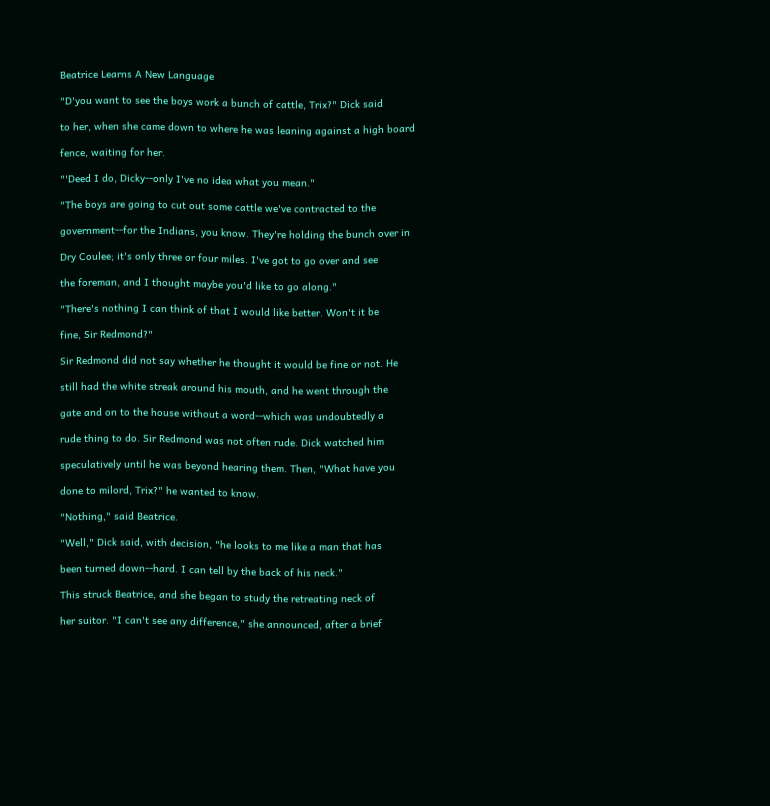Beatrice Learns A New Language

"D'you want to see the boys work a bunch of cattle, Trix?" Dick said

to her, when she came down to where he was leaning against a high board

fence, waiting for her.

"'Deed I do, Dicky--only I've no idea what you mean."

"The boys are going to cut out some cattle we've contracted to the

government--for the Indians, you know. They're holding the bunch over in

Dry Coulee; it's only three or four miles. I've got to go over and see

the foreman, and I thought maybe you'd like to go along."

"There's nothing I can think of that I would like better. Won't it be

fine, Sir Redmond?"

Sir Redmond did not say whether he thought it would be fine or not. He

still had the white streak around his mouth, and he went through the

gate and on to the house without a word--which was undoubtedly a

rude thing to do. Sir Redmond was not often rude. Dick watched him

speculatively until he was beyond hearing them. Then, "What have you

done to milord, Trix?" he wanted to know.

"Nothing," said Beatrice.

"Well," Dick said, with decision, "he looks to me like a man that has

been turned down--hard. I can tell by the back of his neck."

This struck Beatrice, and she began to study the retreating neck of

her suitor. "I can't see any difference," she announced, after a brief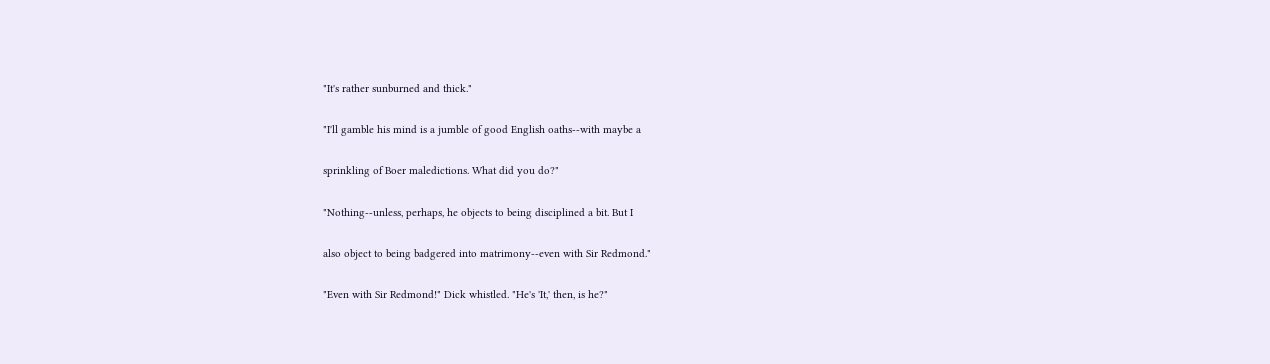"It's rather sunburned and thick."

"I'll gamble his mind is a jumble of good English oaths--with maybe a

sprinkling of Boer maledictions. What did you do?"

"Nothing--unless, perhaps, he objects to being disciplined a bit. But I

also object to being badgered into matrimony--even with Sir Redmond."

"Even with Sir Redmond!" Dick whistled. "He's 'It,' then, is he?"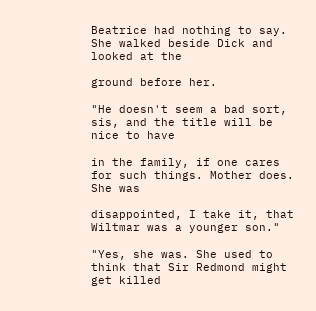Beatrice had nothing to say. She walked beside Dick and looked at the

ground before her.

"He doesn't seem a bad sort, sis, and the title will be nice to have

in the family, if one cares for such things. Mother does. She was

disappointed, I take it, that Wiltmar was a younger son."

"Yes, she was. She used to think that Sir Redmond might get killed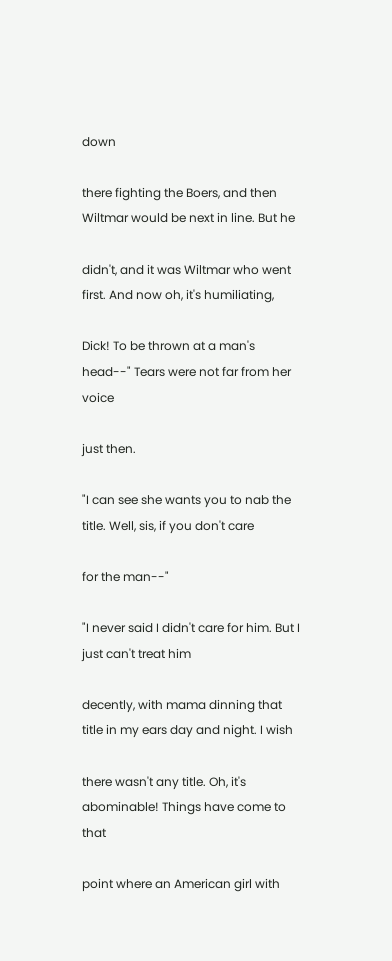down

there fighting the Boers, and then Wiltmar would be next in line. But he

didn't, and it was Wiltmar who went first. And now oh, it's humiliating,

Dick! To be thrown at a man's head--" Tears were not far from her voice

just then.

"I can see she wants you to nab the title. Well, sis, if you don't care

for the man--"

"I never said I didn't care for him. But I just can't treat him

decently, with mama dinning that title in my ears day and night. I wish

there wasn't any title. Oh, it's abominable! Things have come to that

point where an American girl with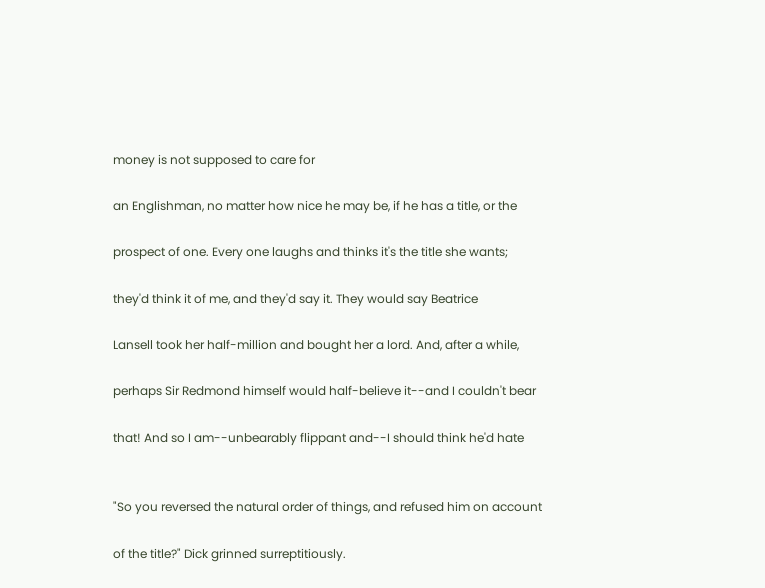money is not supposed to care for

an Englishman, no matter how nice he may be, if he has a title, or the

prospect of one. Every one laughs and thinks it's the title she wants;

they'd think it of me, and they'd say it. They would say Beatrice

Lansell took her half-million and bought her a lord. And, after a while,

perhaps Sir Redmond himself would half-believe it--and I couldn't bear

that! And so I am--unbearably flippant and--I should think he'd hate


"So you reversed the natural order of things, and refused him on account

of the title?" Dick grinned surreptitiously.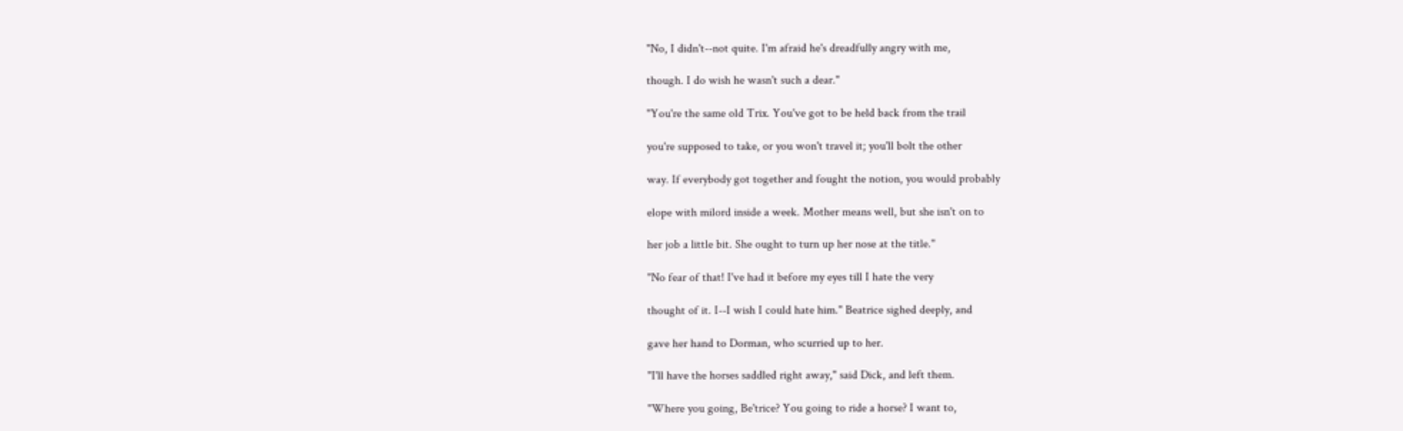"No, I didn't--not quite. I'm afraid he's dreadfully angry with me,

though. I do wish he wasn't such a dear."

"You're the same old Trix. You've got to be held back from the trail

you're supposed to take, or you won't travel it; you'll bolt the other

way. If everybody got together and fought the notion, you would probably

elope with milord inside a week. Mother means well, but she isn't on to

her job a little bit. She ought to turn up her nose at the title."

"No fear of that! I've had it before my eyes till I hate the very

thought of it. I--I wish I could hate him." Beatrice sighed deeply, and

gave her hand to Dorman, who scurried up to her.

"I'll have the horses saddled right away," said Dick, and left them.

"Where you going, Be'trice? You going to ride a horse? I want to,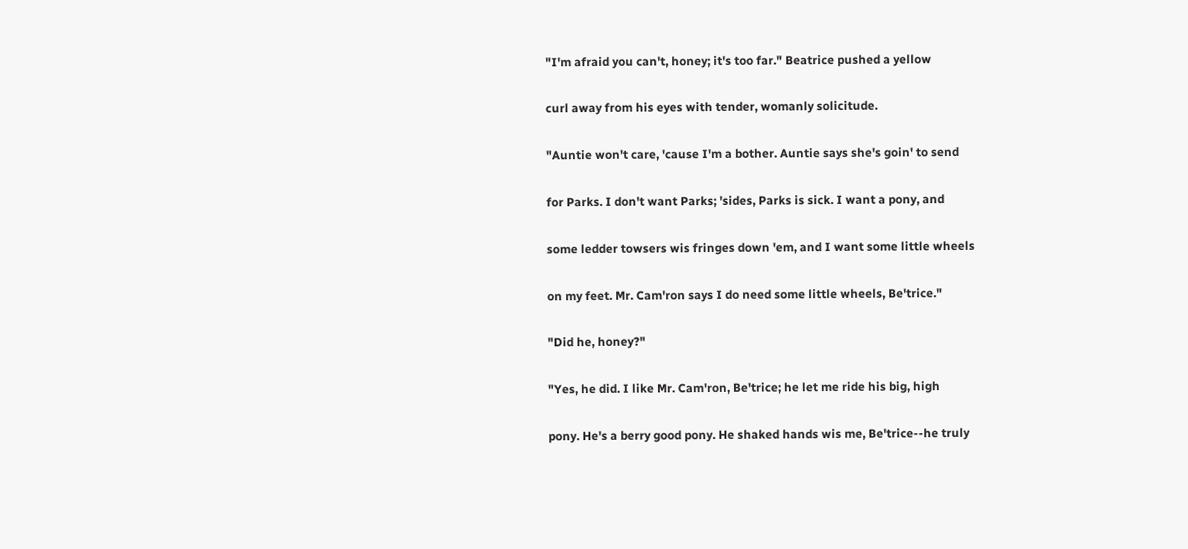"I'm afraid you can't, honey; it's too far." Beatrice pushed a yellow

curl away from his eyes with tender, womanly solicitude.

"Auntie won't care, 'cause I'm a bother. Auntie says she's goin' to send

for Parks. I don't want Parks; 'sides, Parks is sick. I want a pony, and

some ledder towsers wis fringes down 'em, and I want some little wheels

on my feet. Mr. Cam'ron says I do need some little wheels, Be'trice."

"Did he, honey?"

"Yes, he did. I like Mr. Cam'ron, Be'trice; he let me ride his big, high

pony. He's a berry good pony. He shaked hands wis me, Be'trice--he truly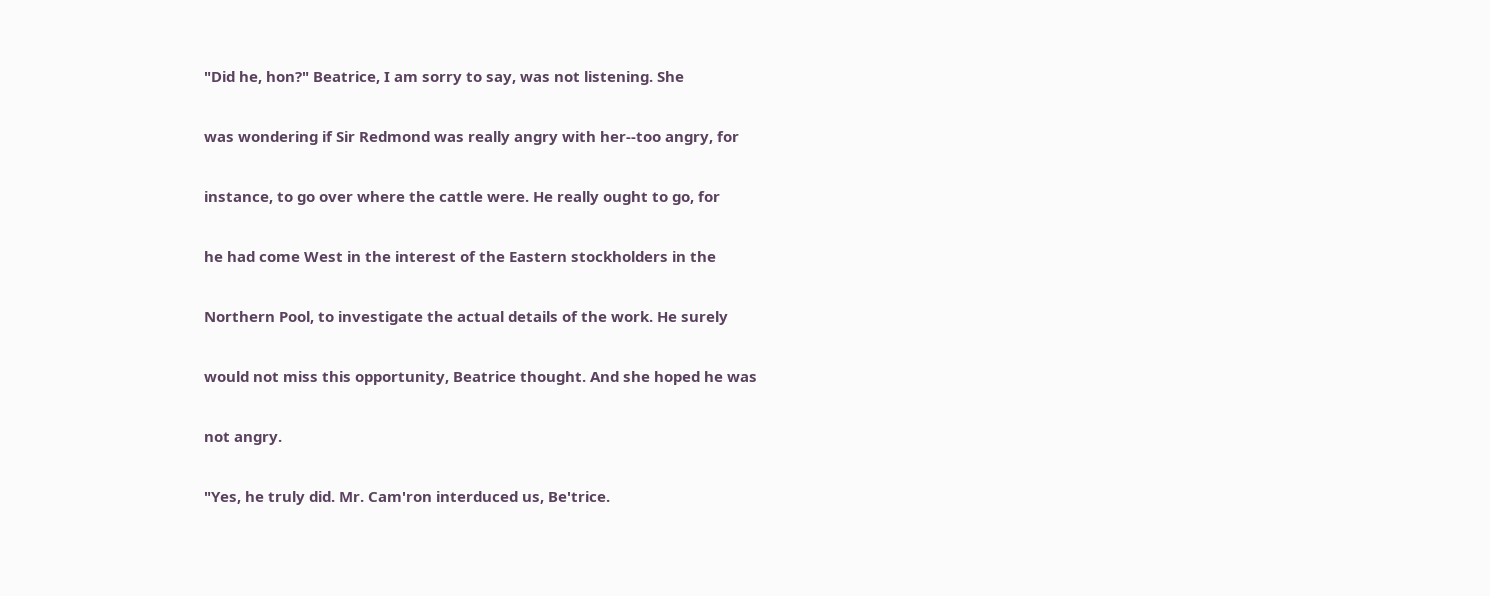"Did he, hon?" Beatrice, I am sorry to say, was not listening. She

was wondering if Sir Redmond was really angry with her--too angry, for

instance, to go over where the cattle were. He really ought to go, for

he had come West in the interest of the Eastern stockholders in the

Northern Pool, to investigate the actual details of the work. He surely

would not miss this opportunity, Beatrice thought. And she hoped he was

not angry.

"Yes, he truly did. Mr. Cam'ron interduced us, Be'trice.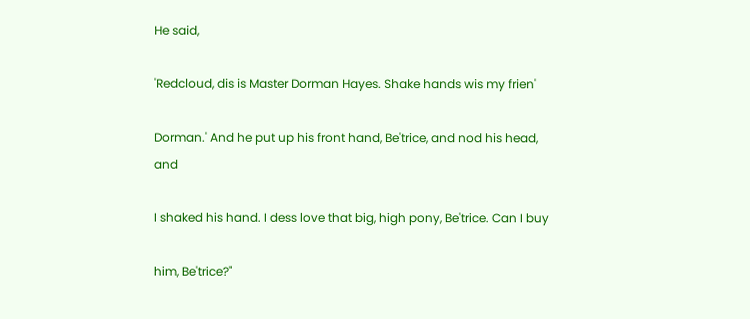He said,

'Redcloud, dis is Master Dorman Hayes. Shake hands wis my frien'

Dorman.' And he put up his front hand, Be'trice, and nod his head, and

I shaked his hand. I dess love that big, high pony, Be'trice. Can I buy

him, Be'trice?"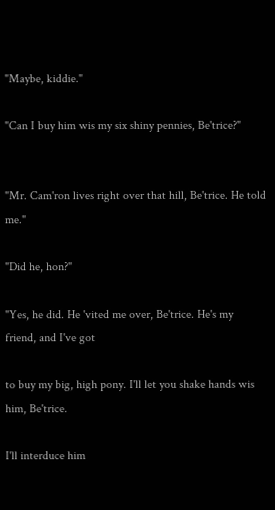"Maybe, kiddie."

"Can I buy him wis my six shiny pennies, Be'trice?"


"Mr. Cam'ron lives right over that hill, Be'trice. He told me."

"Did he, hon?"

"Yes, he did. He 'vited me over, Be'trice. He's my friend, and I've got

to buy my big, high pony. I'll let you shake hands wis him, Be'trice.

I'll interduce him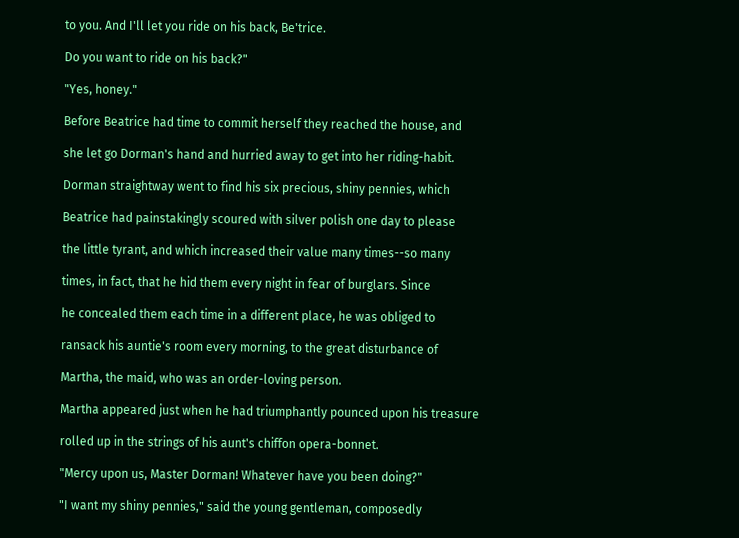to you. And I'll let you ride on his back, Be'trice.

Do you want to ride on his back?"

"Yes, honey."

Before Beatrice had time to commit herself they reached the house, and

she let go Dorman's hand and hurried away to get into her riding-habit.

Dorman straightway went to find his six precious, shiny pennies, which

Beatrice had painstakingly scoured with silver polish one day to please

the little tyrant, and which increased their value many times--so many

times, in fact, that he hid them every night in fear of burglars. Since

he concealed them each time in a different place, he was obliged to

ransack his auntie's room every morning, to the great disturbance of

Martha, the maid, who was an order-loving person.

Martha appeared just when he had triumphantly pounced upon his treasure

rolled up in the strings of his aunt's chiffon opera-bonnet.

"Mercy upon us, Master Dorman! Whatever have you been doing?"

"I want my shiny pennies," said the young gentleman, composedly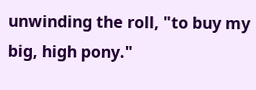unwinding the roll, "to buy my big, high pony."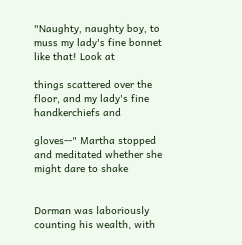"Naughty, naughty boy, to muss my lady's fine bonnet like that! Look at

things scattered over the floor, and my lady's fine handkerchiefs and

gloves--" Martha stopped and meditated whether she might dare to shake


Dorman was laboriously counting his wealth, with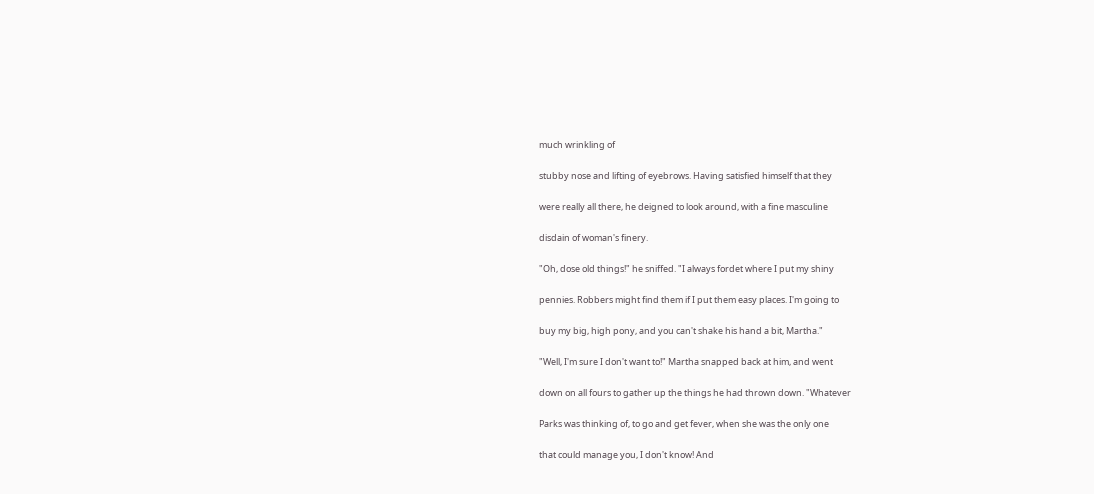much wrinkling of

stubby nose and lifting of eyebrows. Having satisfied himself that they

were really all there, he deigned to look around, with a fine masculine

disdain of woman's finery.

"Oh, dose old things!" he sniffed. "I always fordet where I put my shiny

pennies. Robbers might find them if I put them easy places. I'm going to

buy my big, high pony, and you can't shake his hand a bit, Martha."

"Well, I'm sure I don't want to!" Martha snapped back at him, and went

down on all fours to gather up the things he had thrown down. "Whatever

Parks was thinking of, to go and get fever, when she was the only one

that could manage you, I don't know! And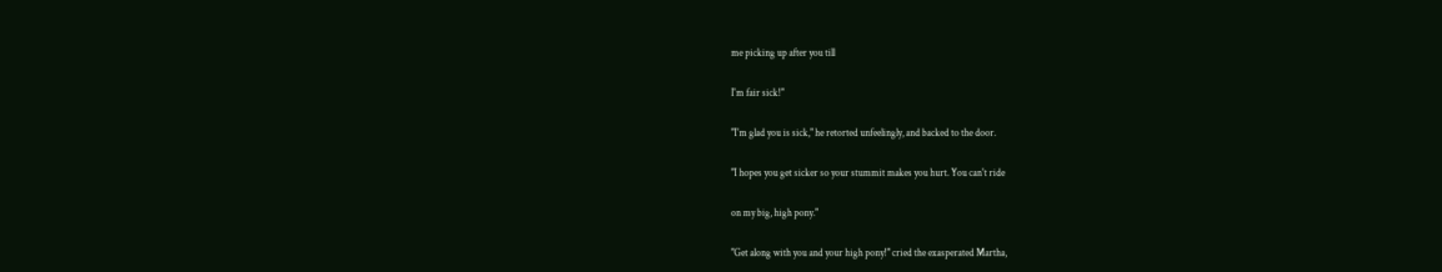me picking up after you till

I'm fair sick!"

"I'm glad you is sick," he retorted unfeelingly, and backed to the door.

"I hopes you get sicker so your stummit makes you hurt. You can't ride

on my big, high pony."

"Get along with you and your high pony!" cried the exasperated Martha,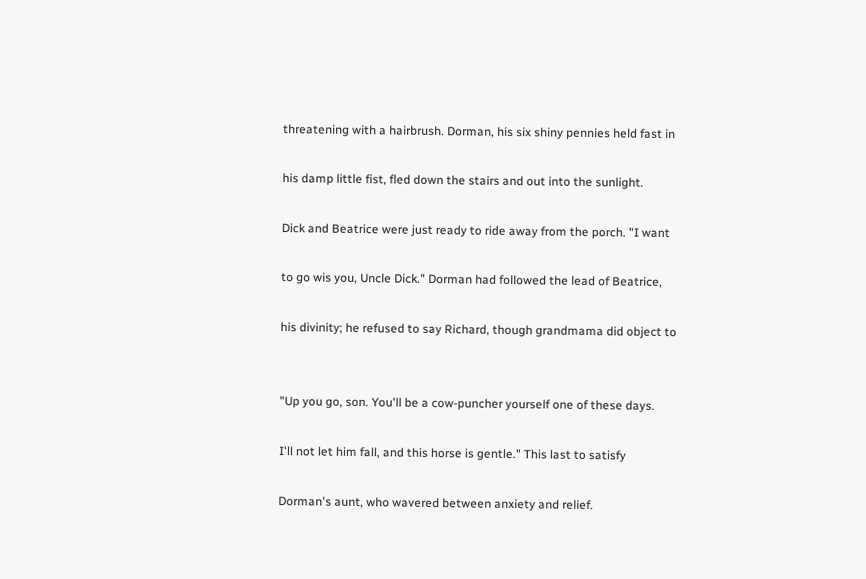threatening with a hairbrush. Dorman, his six shiny pennies held fast in

his damp little fist, fled down the stairs and out into the sunlight.

Dick and Beatrice were just ready to ride away from the porch. "I want

to go wis you, Uncle Dick." Dorman had followed the lead of Beatrice,

his divinity; he refused to say Richard, though grandmama did object to


"Up you go, son. You'll be a cow-puncher yourself one of these days.

I'll not let him fall, and this horse is gentle." This last to satisfy

Dorman's aunt, who wavered between anxiety and relief.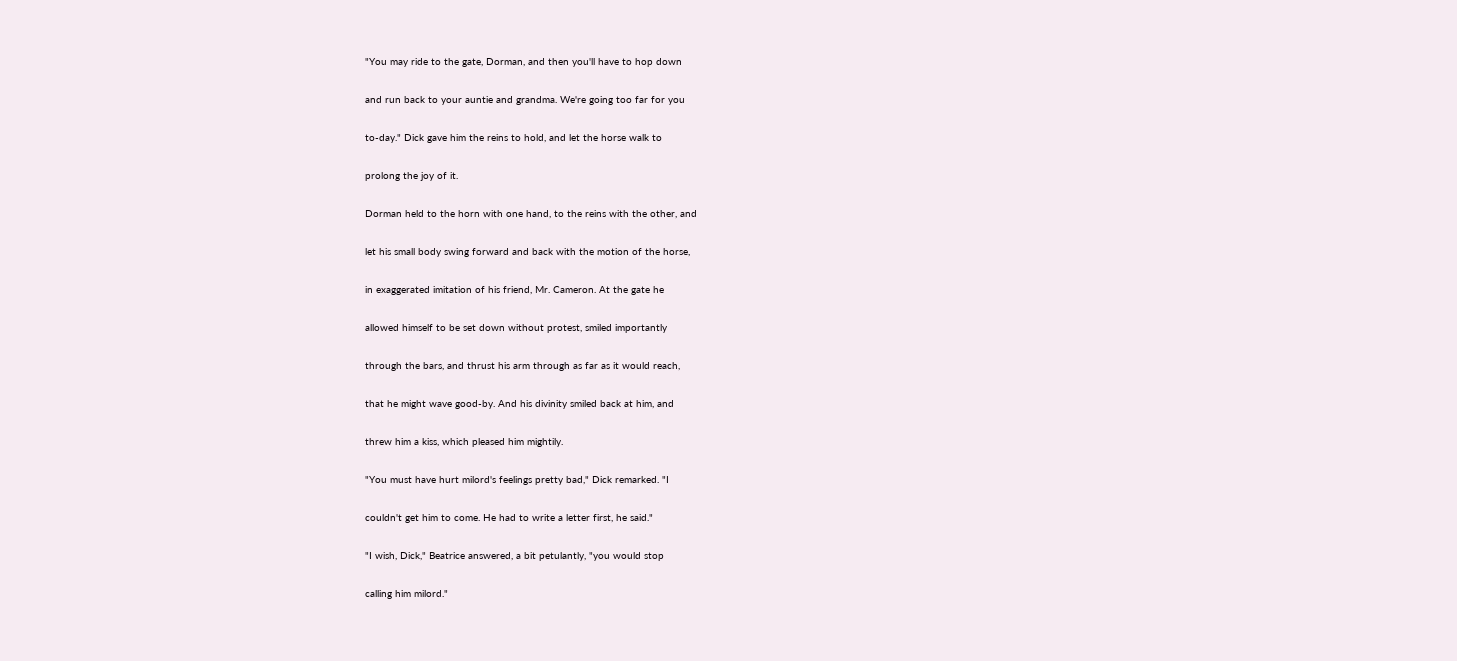"You may ride to the gate, Dorman, and then you'll have to hop down

and run back to your auntie and grandma. We're going too far for you

to-day." Dick gave him the reins to hold, and let the horse walk to

prolong the joy of it.

Dorman held to the horn with one hand, to the reins with the other, and

let his small body swing forward and back with the motion of the horse,

in exaggerated imitation of his friend, Mr. Cameron. At the gate he

allowed himself to be set down without protest, smiled importantly

through the bars, and thrust his arm through as far as it would reach,

that he might wave good-by. And his divinity smiled back at him, and

threw him a kiss, which pleased him mightily.

"You must have hurt milord's feelings pretty bad," Dick remarked. "I

couldn't get him to come. He had to write a letter first, he said."

"I wish, Dick," Beatrice answered, a bit petulantly, "you would stop

calling him milord."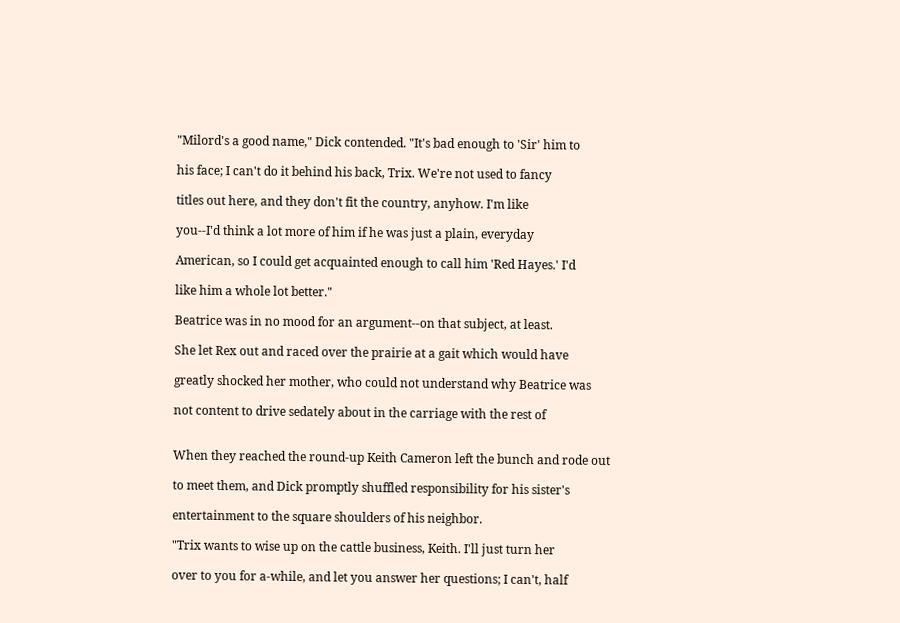"Milord's a good name," Dick contended. "It's bad enough to 'Sir' him to

his face; I can't do it behind his back, Trix. We're not used to fancy

titles out here, and they don't fit the country, anyhow. I'm like

you--I'd think a lot more of him if he was just a plain, everyday

American, so I could get acquainted enough to call him 'Red Hayes.' I'd

like him a whole lot better."

Beatrice was in no mood for an argument--on that subject, at least.

She let Rex out and raced over the prairie at a gait which would have

greatly shocked her mother, who could not understand why Beatrice was

not content to drive sedately about in the carriage with the rest of


When they reached the round-up Keith Cameron left the bunch and rode out

to meet them, and Dick promptly shuffled responsibility for his sister's

entertainment to the square shoulders of his neighbor.

"Trix wants to wise up on the cattle business, Keith. I'll just turn her

over to you for a-while, and let you answer her questions; I can't, half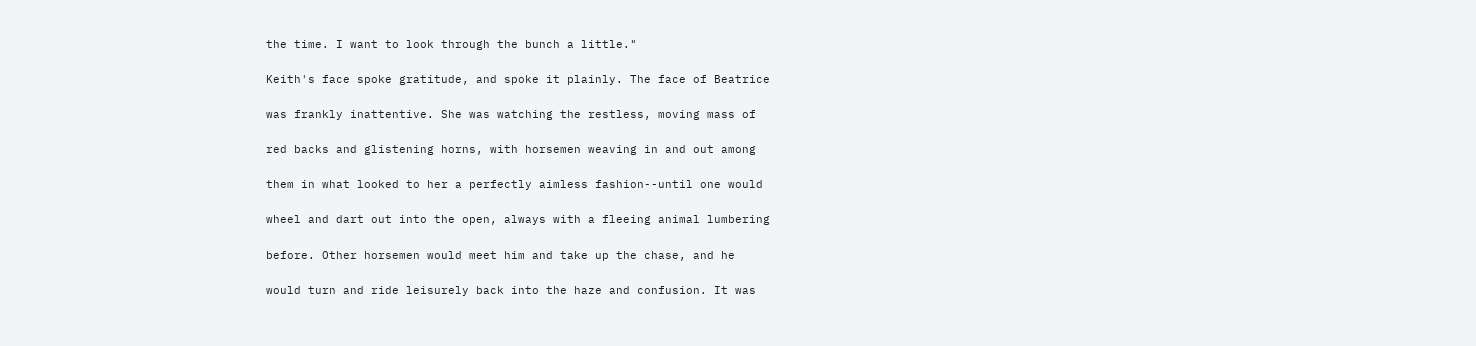the time. I want to look through the bunch a little."

Keith's face spoke gratitude, and spoke it plainly. The face of Beatrice

was frankly inattentive. She was watching the restless, moving mass of

red backs and glistening horns, with horsemen weaving in and out among

them in what looked to her a perfectly aimless fashion--until one would

wheel and dart out into the open, always with a fleeing animal lumbering

before. Other horsemen would meet him and take up the chase, and he

would turn and ride leisurely back into the haze and confusion. It was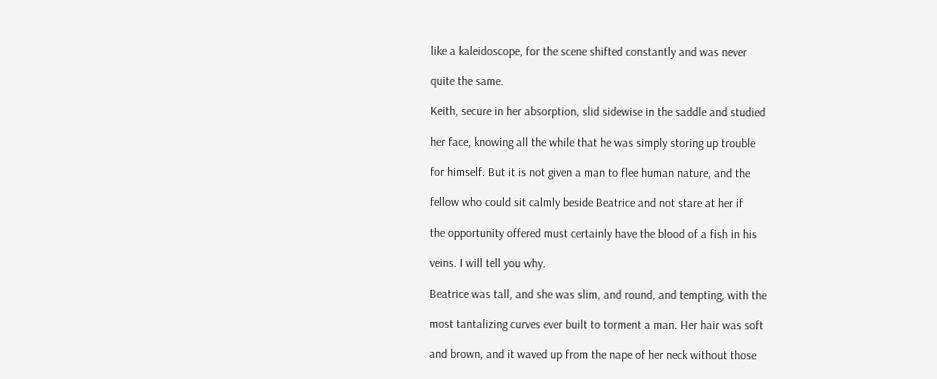like a kaleidoscope, for the scene shifted constantly and was never

quite the same.

Keith, secure in her absorption, slid sidewise in the saddle and studied

her face, knowing all the while that he was simply storing up trouble

for himself. But it is not given a man to flee human nature, and the

fellow who could sit calmly beside Beatrice and not stare at her if

the opportunity offered must certainly have the blood of a fish in his

veins. I will tell you why.

Beatrice was tall, and she was slim, and round, and tempting, with the

most tantalizing curves ever built to torment a man. Her hair was soft

and brown, and it waved up from the nape of her neck without those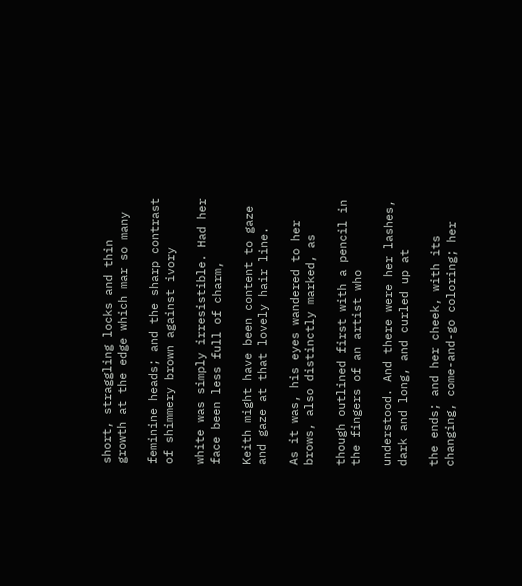short, straggling locks and thin growth at the edge which mar so many

feminine heads; and the sharp contrast of shimmery brown against ivory

white was simply irresistible. Had her face been less full of charm,

Keith might have been content to gaze and gaze at that lovely hair line.

As it was, his eyes wandered to her brows, also distinctly marked, as

though outlined first with a pencil in the fingers of an artist who

understood. And there were her lashes, dark and long, and curled up at

the ends; and her cheek, with its changing, come-and-go coloring; her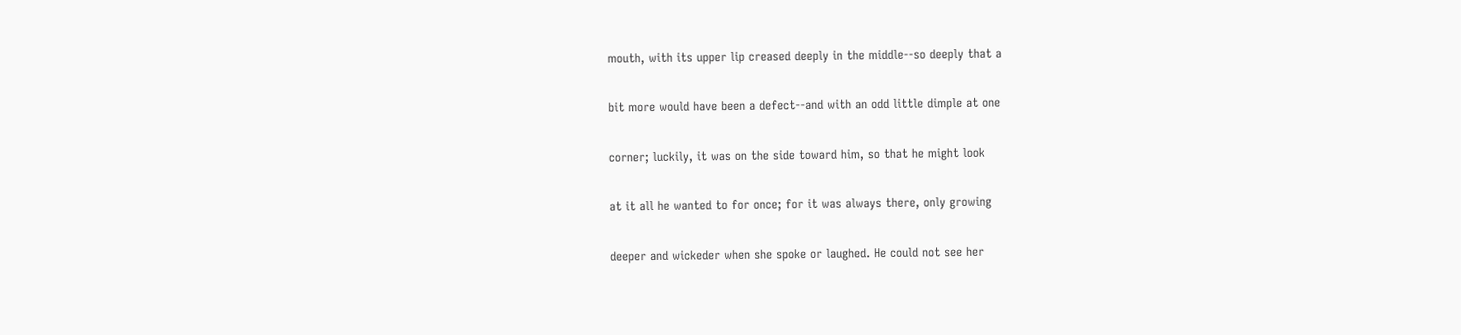mouth, with its upper lip creased deeply in the middle--so deeply that a

bit more would have been a defect--and with an odd little dimple at one

corner; luckily, it was on the side toward him, so that he might look

at it all he wanted to for once; for it was always there, only growing

deeper and wickeder when she spoke or laughed. He could not see her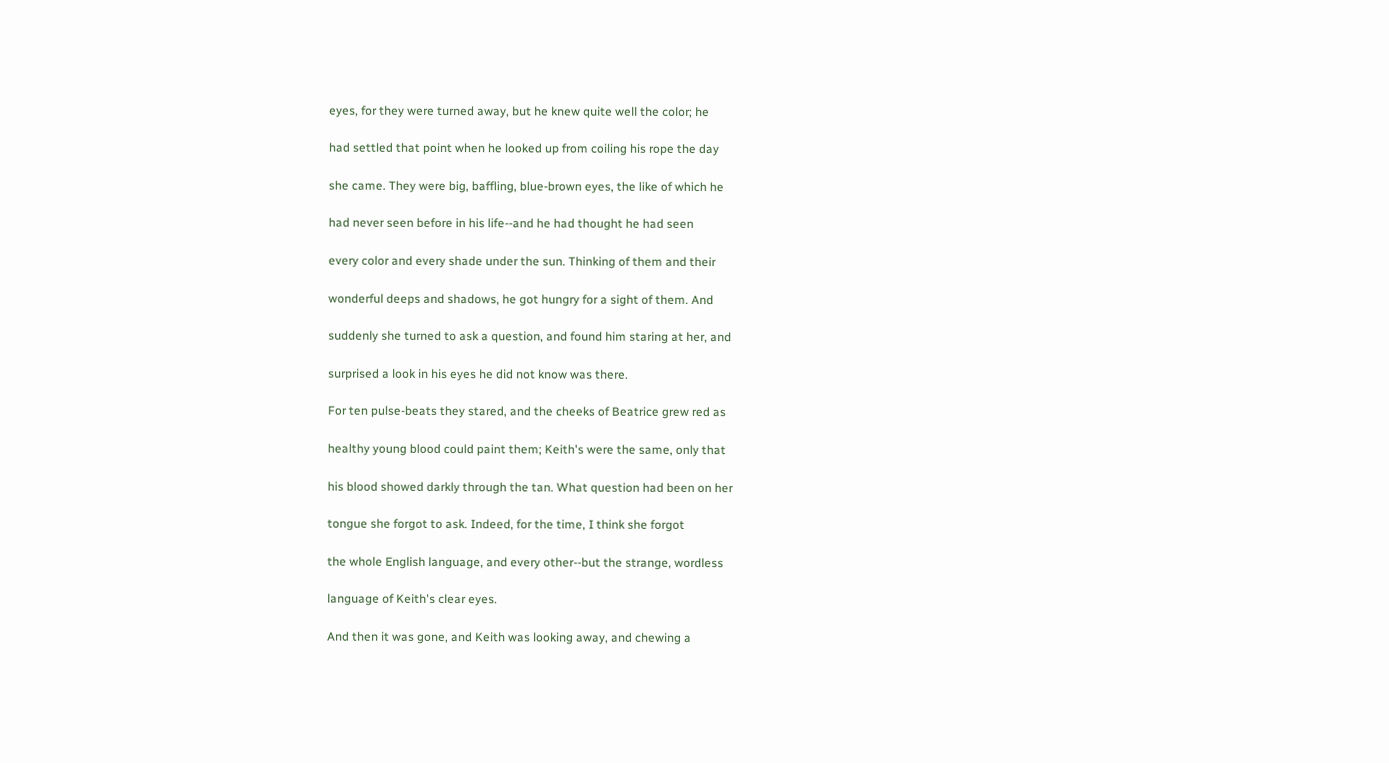eyes, for they were turned away, but he knew quite well the color; he

had settled that point when he looked up from coiling his rope the day

she came. They were big, baffling, blue-brown eyes, the like of which he

had never seen before in his life--and he had thought he had seen

every color and every shade under the sun. Thinking of them and their

wonderful deeps and shadows, he got hungry for a sight of them. And

suddenly she turned to ask a question, and found him staring at her, and

surprised a look in his eyes he did not know was there.

For ten pulse-beats they stared, and the cheeks of Beatrice grew red as

healthy young blood could paint them; Keith's were the same, only that

his blood showed darkly through the tan. What question had been on her

tongue she forgot to ask. Indeed, for the time, I think she forgot

the whole English language, and every other--but the strange, wordless

language of Keith's clear eyes.

And then it was gone, and Keith was looking away, and chewing a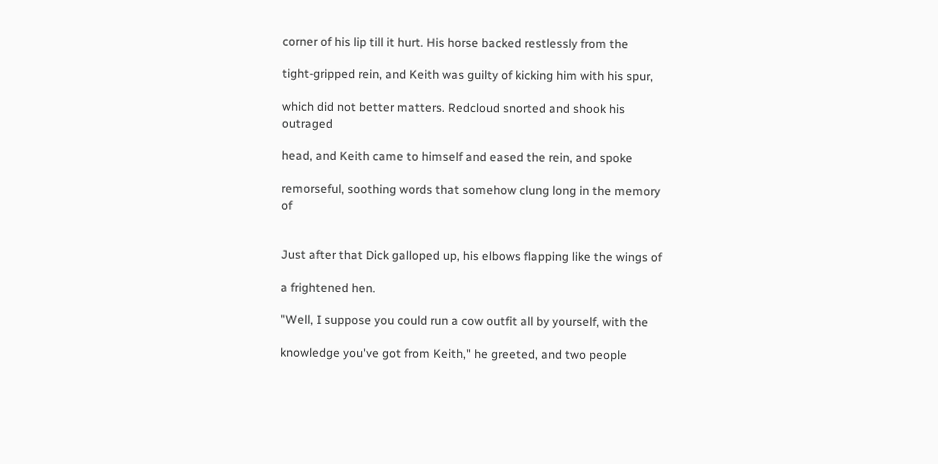corner of his lip till it hurt. His horse backed restlessly from the

tight-gripped rein, and Keith was guilty of kicking him with his spur,

which did not better matters. Redcloud snorted and shook his outraged

head, and Keith came to himself and eased the rein, and spoke

remorseful, soothing words that somehow clung long in the memory of


Just after that Dick galloped up, his elbows flapping like the wings of

a frightened hen.

"Well, I suppose you could run a cow outfit all by yourself, with the

knowledge you've got from Keith," he greeted, and two people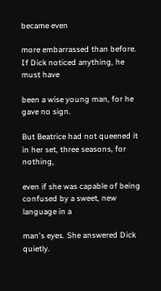became even

more embarrassed than before. If Dick noticed anything, he must have

been a wise young man, for he gave no sign.

But Beatrice had not queened it in her set, three seasons, for nothing,

even if she was capable of being confused by a sweet, new language in a

man's eyes. She answered Dick quietly.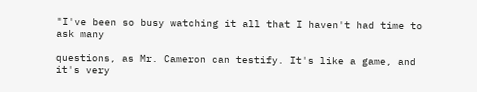"I've been so busy watching it all that I haven't had time to ask many

questions, as Mr. Cameron can testify. It's like a game, and it's very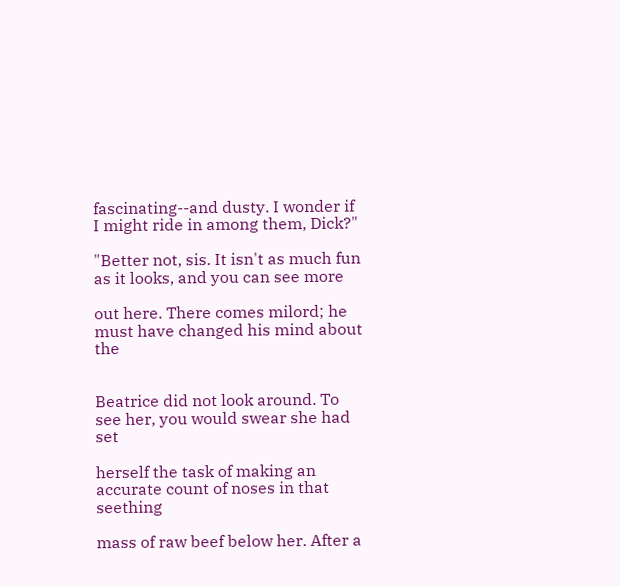fascinating--and dusty. I wonder if I might ride in among them, Dick?"

"Better not, sis. It isn't as much fun as it looks, and you can see more

out here. There comes milord; he must have changed his mind about the


Beatrice did not look around. To see her, you would swear she had set

herself the task of making an accurate count of noses in that seething

mass of raw beef below her. After a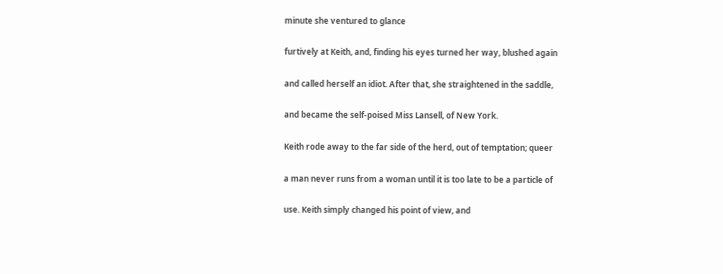minute she ventured to glance

furtively at Keith, and, finding his eyes turned her way, blushed again

and called herself an idiot. After that, she straightened in the saddle,

and became the self-poised Miss Lansell, of New York.

Keith rode away to the far side of the herd, out of temptation; queer

a man never runs from a woman until it is too late to be a particle of

use. Keith simply changed his point of view, and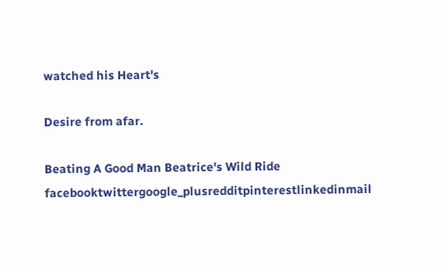watched his Heart's

Desire from afar.

Beating A Good Man Beatrice's Wild Ride facebooktwittergoogle_plusredditpinterestlinkedinmail